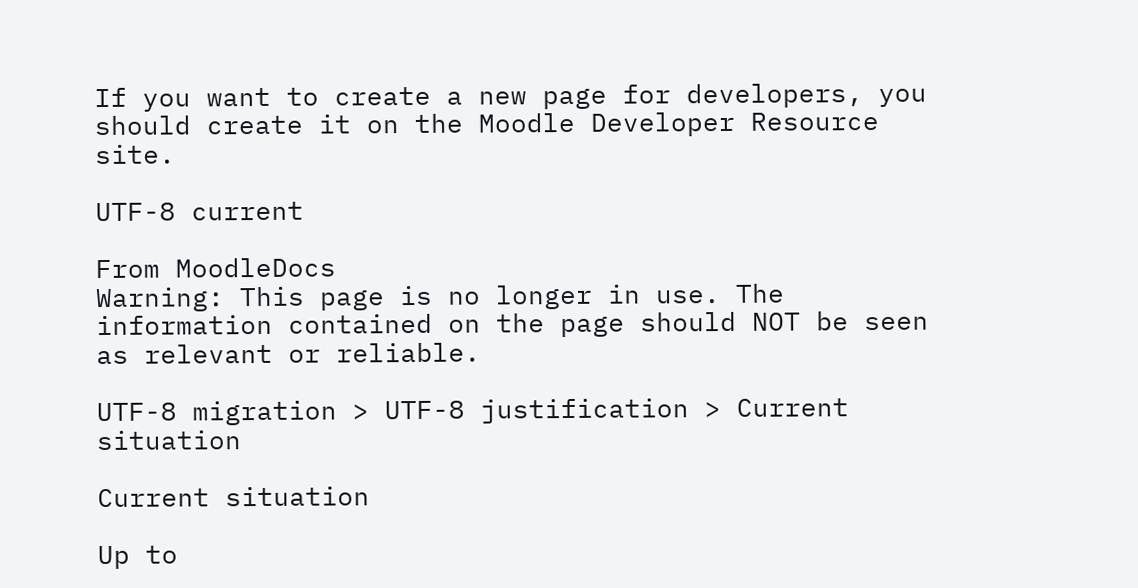If you want to create a new page for developers, you should create it on the Moodle Developer Resource site.

UTF-8 current

From MoodleDocs
Warning: This page is no longer in use. The information contained on the page should NOT be seen as relevant or reliable.

UTF-8 migration > UTF-8 justification > Current situation

Current situation

Up to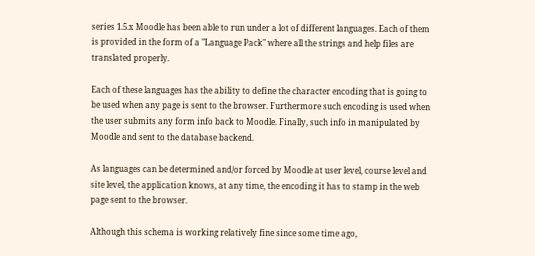series 1.5.x Moodle has been able to run under a lot of different languages. Each of them is provided in the form of a "Language Pack" where all the strings and help files are translated properly.

Each of these languages has the ability to define the character encoding that is going to be used when any page is sent to the browser. Furthermore such encoding is used when the user submits any form info back to Moodle. Finally, such info in manipulated by Moodle and sent to the database backend.

As languages can be determined and/or forced by Moodle at user level, course level and site level, the application knows, at any time, the encoding it has to stamp in the web page sent to the browser.

Although this schema is working relatively fine since some time ago,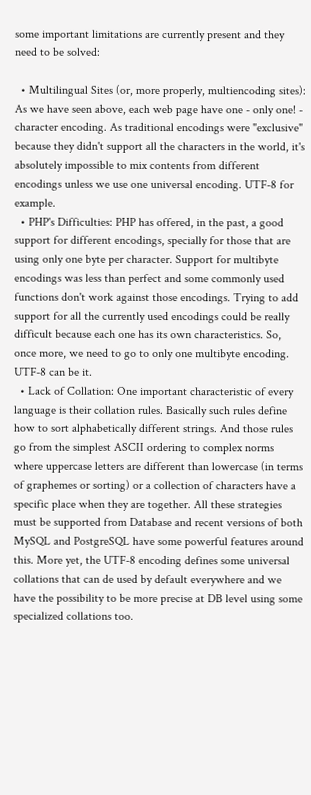some important limitations are currently present and they need to be solved:

  • Multilingual Sites (or, more properly, multiencoding sites): As we have seen above, each web page have one - only one! - character encoding. As traditional encodings were "exclusive" because they didn't support all the characters in the world, it's absolutely impossible to mix contents from different encodings unless we use one universal encoding. UTF-8 for example.
  • PHP's Difficulties: PHP has offered, in the past, a good support for different encodings, specially for those that are using only one byte per character. Support for multibyte encodings was less than perfect and some commonly used functions don't work against those encodings. Trying to add support for all the currently used encodings could be really difficult because each one has its own characteristics. So, once more, we need to go to only one multibyte encoding. UTF-8 can be it.
  • Lack of Collation: One important characteristic of every language is their collation rules. Basically such rules define how to sort alphabetically different strings. And those rules go from the simplest ASCII ordering to complex norms where uppercase letters are different than lowercase (in terms of graphemes or sorting) or a collection of characters have a specific place when they are together. All these strategies must be supported from Database and recent versions of both MySQL and PostgreSQL have some powerful features around this. More yet, the UTF-8 encoding defines some universal collations that can de used by default everywhere and we have the possibility to be more precise at DB level using some specialized collations too.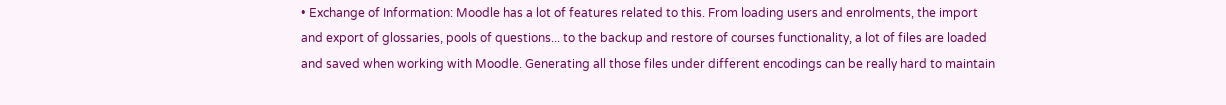• Exchange of Information: Moodle has a lot of features related to this. From loading users and enrolments, the import and export of glossaries, pools of questions... to the backup and restore of courses functionality, a lot of files are loaded and saved when working with Moodle. Generating all those files under different encodings can be really hard to maintain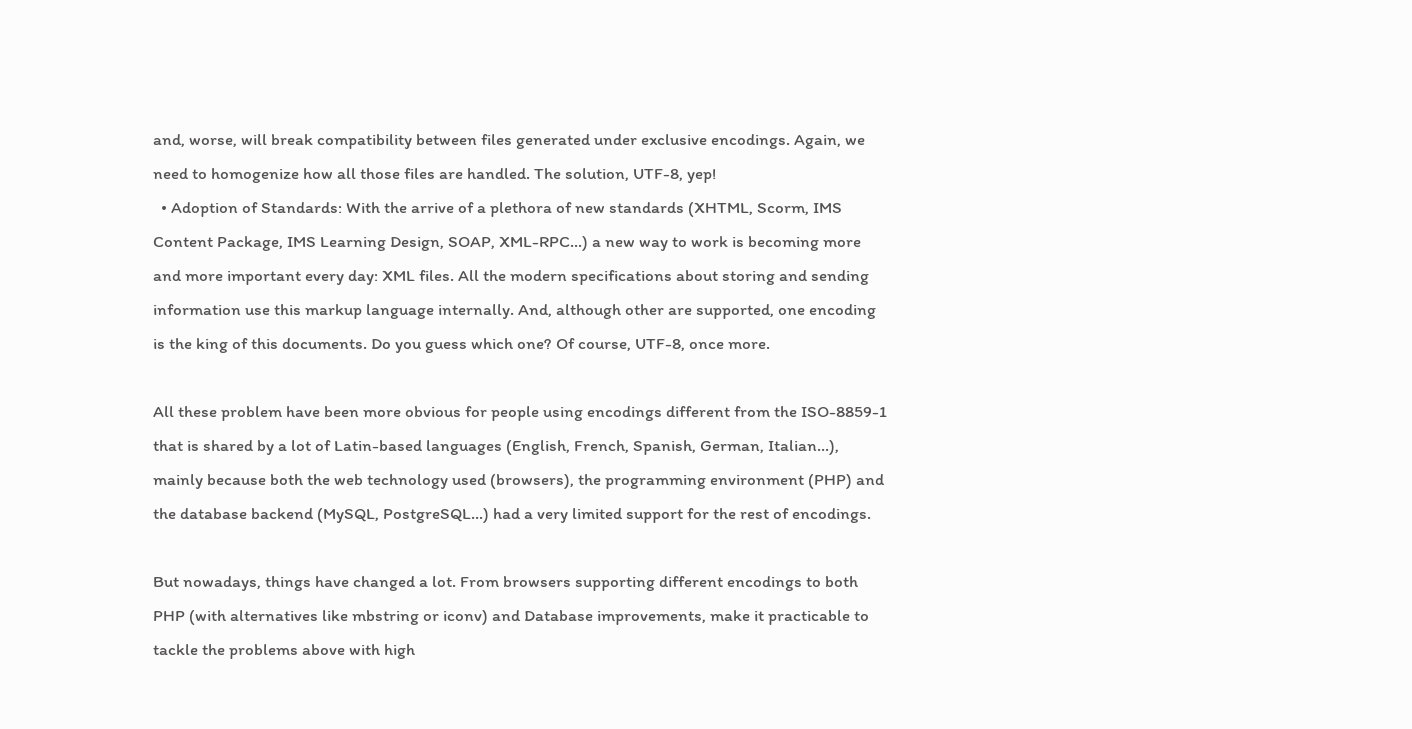and, worse, will break compatibility between files generated under exclusive encodings. Again, we need to homogenize how all those files are handled. The solution, UTF-8, yep!
  • Adoption of Standards: With the arrive of a plethora of new standards (XHTML, Scorm, IMS Content Package, IMS Learning Design, SOAP, XML-RPC...) a new way to work is becoming more and more important every day: XML files. All the modern specifications about storing and sending information use this markup language internally. And, although other are supported, one encoding is the king of this documents. Do you guess which one? Of course, UTF-8, once more.

All these problem have been more obvious for people using encodings different from the ISO-8859-1 that is shared by a lot of Latin-based languages (English, French, Spanish, German, Italian...), mainly because both the web technology used (browsers), the programming environment (PHP) and the database backend (MySQL, PostgreSQL...) had a very limited support for the rest of encodings.

But nowadays, things have changed a lot. From browsers supporting different encodings to both PHP (with alternatives like mbstring or iconv) and Database improvements, make it practicable to tackle the problems above with high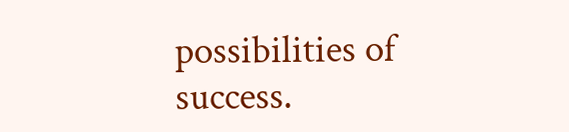possibilities of success.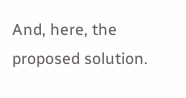And, here, the proposed solution.